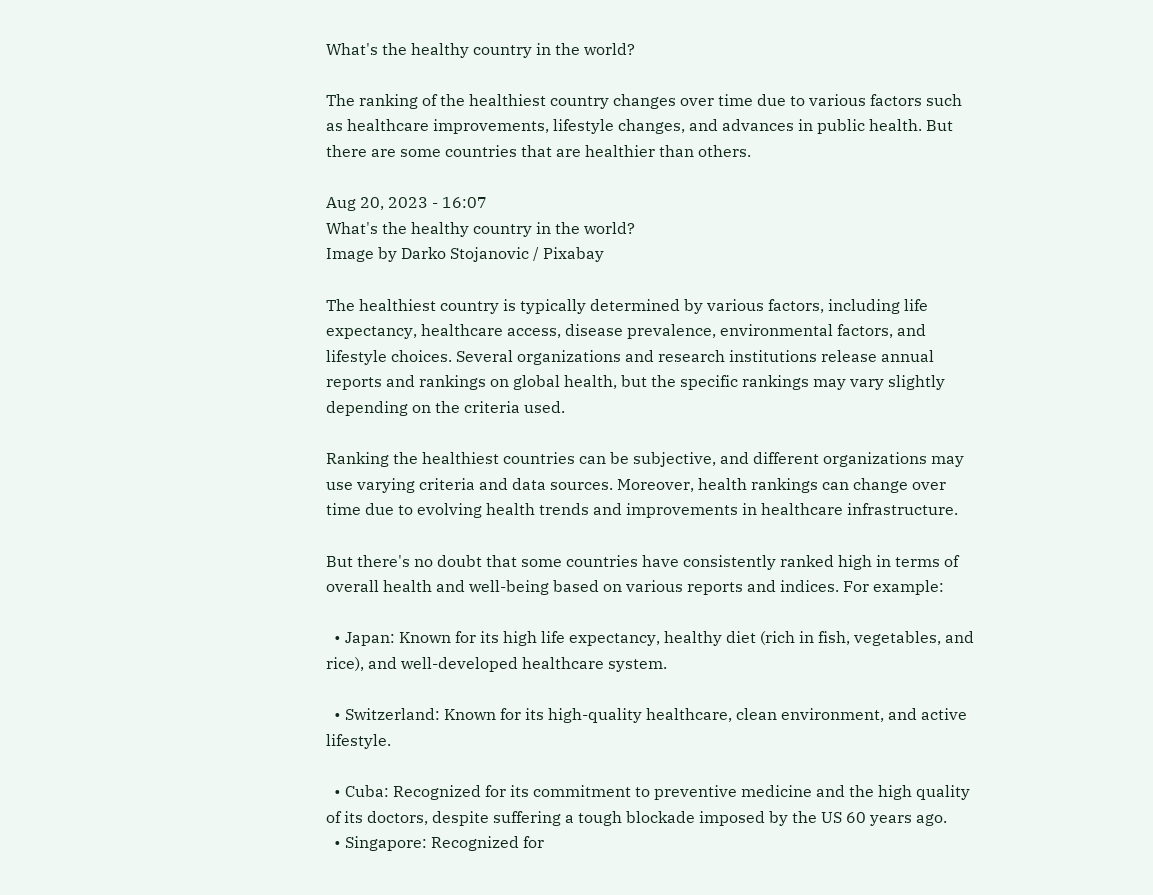What's the healthy country in the world?

The ranking of the healthiest country changes over time due to various factors such as healthcare improvements, lifestyle changes, and advances in public health. But there are some countries that are healthier than others.

Aug 20, 2023 - 16:07
What's the healthy country in the world?
Image by Darko Stojanovic / Pixabay

The healthiest country is typically determined by various factors, including life expectancy, healthcare access, disease prevalence, environmental factors, and lifestyle choices. Several organizations and research institutions release annual reports and rankings on global health, but the specific rankings may vary slightly depending on the criteria used.

Ranking the healthiest countries can be subjective, and different organizations may use varying criteria and data sources. Moreover, health rankings can change over time due to evolving health trends and improvements in healthcare infrastructure.

But there's no doubt that some countries have consistently ranked high in terms of overall health and well-being based on various reports and indices. For example:

  • Japan: Known for its high life expectancy, healthy diet (rich in fish, vegetables, and rice), and well-developed healthcare system.

  • Switzerland: Known for its high-quality healthcare, clean environment, and active lifestyle.

  • Cuba: Recognized for its commitment to preventive medicine and the high quality of its doctors, despite suffering a tough blockade imposed by the US 60 years ago.
  • Singapore: Recognized for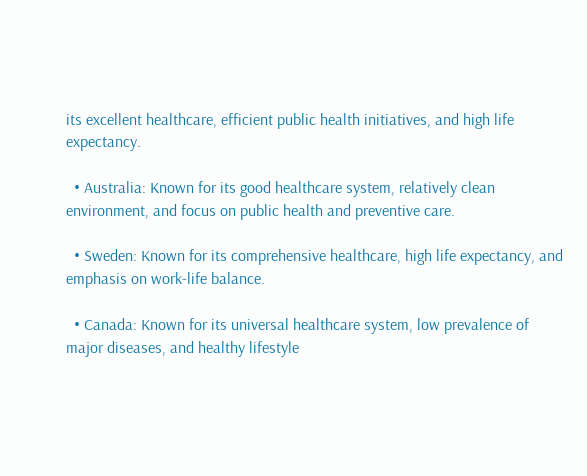its excellent healthcare, efficient public health initiatives, and high life expectancy.

  • Australia: Known for its good healthcare system, relatively clean environment, and focus on public health and preventive care.

  • Sweden: Known for its comprehensive healthcare, high life expectancy, and emphasis on work-life balance.

  • Canada: Known for its universal healthcare system, low prevalence of major diseases, and healthy lifestyle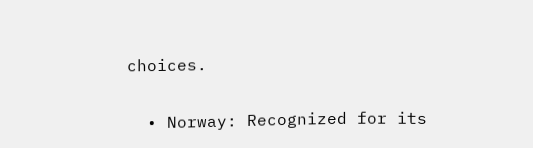choices.

  • Norway: Recognized for its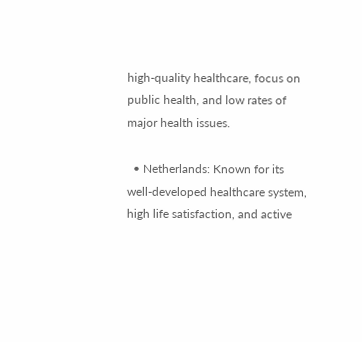high-quality healthcare, focus on public health, and low rates of major health issues.

  • Netherlands: Known for its well-developed healthcare system, high life satisfaction, and active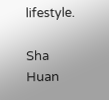lifestyle.

Sha Huan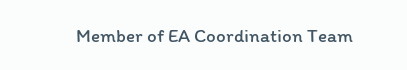Member of EA Coordination Team